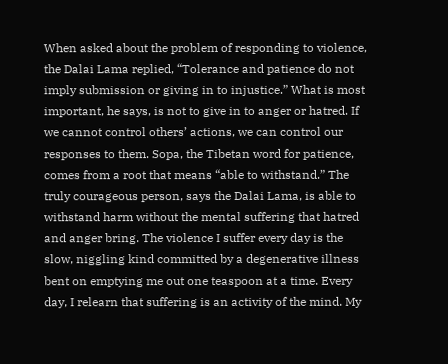When asked about the problem of responding to violence, the Dalai Lama replied, “Tolerance and patience do not imply submission or giving in to injustice.” What is most important, he says, is not to give in to anger or hatred. If we cannot control others’ actions, we can control our responses to them. Sopa, the Tibetan word for patience, comes from a root that means “able to withstand.” The truly courageous person, says the Dalai Lama, is able to withstand harm without the mental suffering that hatred and anger bring. The violence I suffer every day is the slow, niggling kind committed by a degenerative illness bent on emptying me out one teaspoon at a time. Every day, I relearn that suffering is an activity of the mind. My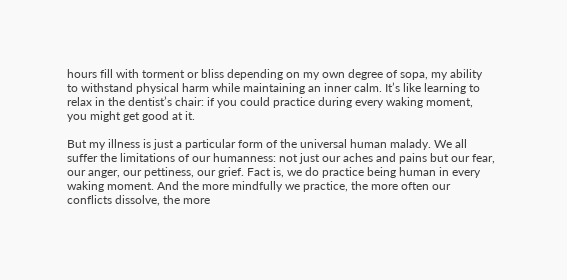hours fill with torment or bliss depending on my own degree of sopa, my ability to withstand physical harm while maintaining an inner calm. It’s like learning to relax in the dentist’s chair: if you could practice during every waking moment, you might get good at it.

But my illness is just a particular form of the universal human malady. We all suffer the limitations of our humanness: not just our aches and pains but our fear, our anger, our pettiness, our grief. Fact is, we do practice being human in every waking moment. And the more mindfully we practice, the more often our conflicts dissolve, the more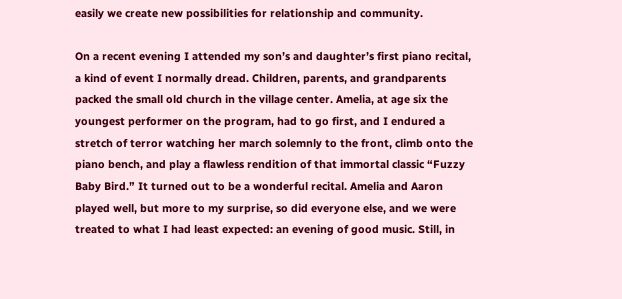easily we create new possibilities for relationship and community.

On a recent evening I attended my son’s and daughter’s first piano recital, a kind of event I normally dread. Children, parents, and grandparents packed the small old church in the village center. Amelia, at age six the youngest performer on the program, had to go first, and I endured a stretch of terror watching her march solemnly to the front, climb onto the piano bench, and play a flawless rendition of that immortal classic “Fuzzy Baby Bird.” It turned out to be a wonderful recital. Amelia and Aaron played well, but more to my surprise, so did everyone else, and we were treated to what I had least expected: an evening of good music. Still, in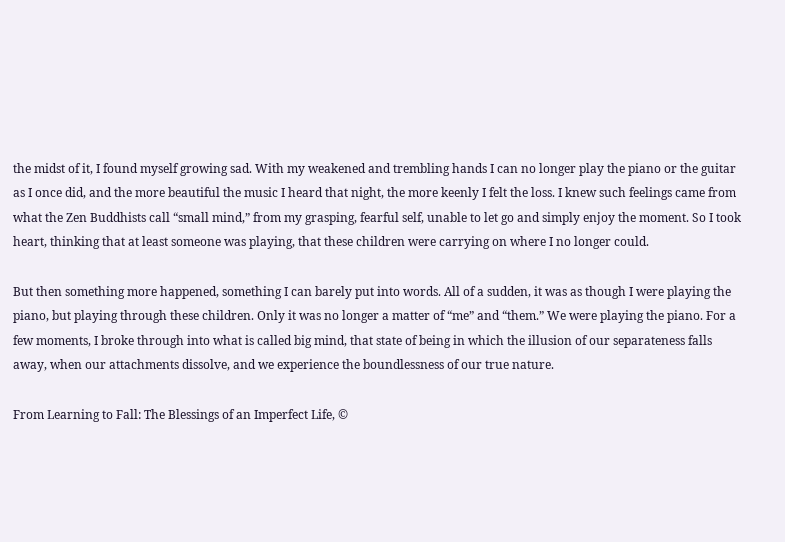the midst of it, I found myself growing sad. With my weakened and trembling hands I can no longer play the piano or the guitar as I once did, and the more beautiful the music I heard that night, the more keenly I felt the loss. I knew such feelings came from what the Zen Buddhists call “small mind,” from my grasping, fearful self, unable to let go and simply enjoy the moment. So I took heart, thinking that at least someone was playing, that these children were carrying on where I no longer could.

But then something more happened, something I can barely put into words. All of a sudden, it was as though I were playing the piano, but playing through these children. Only it was no longer a matter of “me” and “them.” We were playing the piano. For a few moments, I broke through into what is called big mind, that state of being in which the illusion of our separateness falls away, when our attachments dissolve, and we experience the boundlessness of our true nature.

From Learning to Fall: The Blessings of an Imperfect Life, ©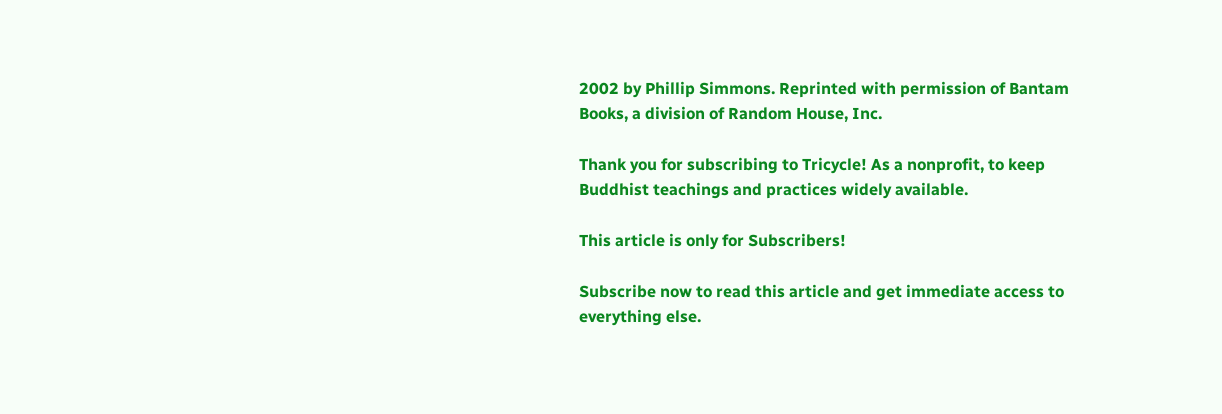2002 by Phillip Simmons. Reprinted with permission of Bantam Books, a division of Random House, Inc.

Thank you for subscribing to Tricycle! As a nonprofit, to keep Buddhist teachings and practices widely available.

This article is only for Subscribers!

Subscribe now to read this article and get immediate access to everything else.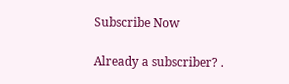Subscribe Now

Already a subscriber? .